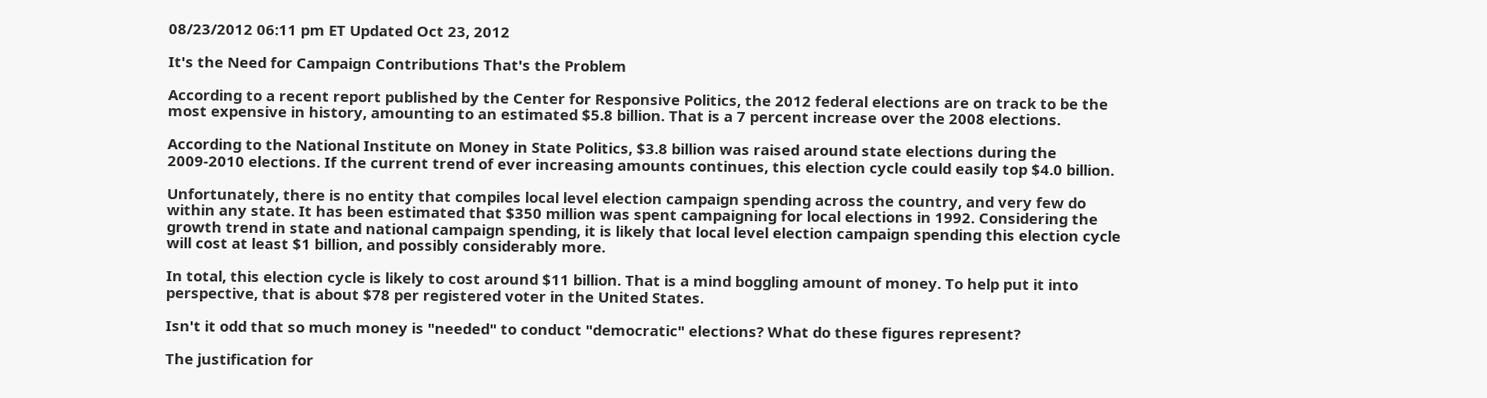08/23/2012 06:11 pm ET Updated Oct 23, 2012

It's the Need for Campaign Contributions That's the Problem

According to a recent report published by the Center for Responsive Politics, the 2012 federal elections are on track to be the most expensive in history, amounting to an estimated $5.8 billion. That is a 7 percent increase over the 2008 elections.

According to the National Institute on Money in State Politics, $3.8 billion was raised around state elections during the 2009-2010 elections. If the current trend of ever increasing amounts continues, this election cycle could easily top $4.0 billion.

Unfortunately, there is no entity that compiles local level election campaign spending across the country, and very few do within any state. It has been estimated that $350 million was spent campaigning for local elections in 1992. Considering the growth trend in state and national campaign spending, it is likely that local level election campaign spending this election cycle will cost at least $1 billion, and possibly considerably more.

In total, this election cycle is likely to cost around $11 billion. That is a mind boggling amount of money. To help put it into perspective, that is about $78 per registered voter in the United States.

Isn't it odd that so much money is "needed" to conduct "democratic" elections? What do these figures represent?

The justification for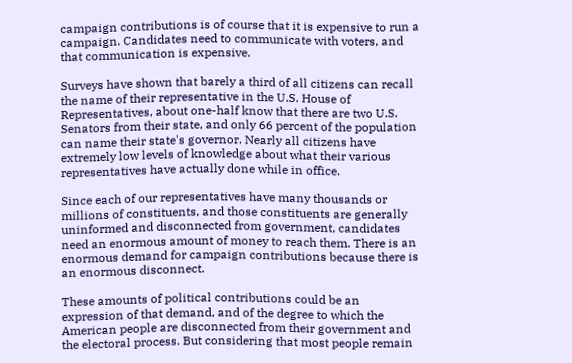campaign contributions is of course that it is expensive to run a campaign. Candidates need to communicate with voters, and that communication is expensive.

Surveys have shown that barely a third of all citizens can recall the name of their representative in the U.S. House of Representatives, about one-half know that there are two U.S. Senators from their state, and only 66 percent of the population can name their state's governor. Nearly all citizens have extremely low levels of knowledge about what their various representatives have actually done while in office.

Since each of our representatives have many thousands or millions of constituents, and those constituents are generally uninformed and disconnected from government, candidates need an enormous amount of money to reach them. There is an enormous demand for campaign contributions because there is an enormous disconnect.

These amounts of political contributions could be an expression of that demand, and of the degree to which the American people are disconnected from their government and the electoral process. But considering that most people remain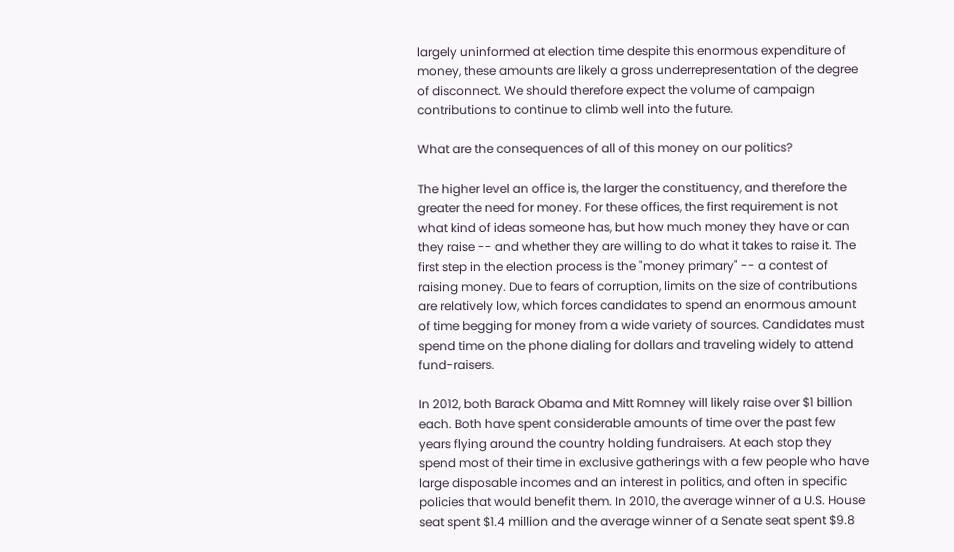largely uninformed at election time despite this enormous expenditure of money, these amounts are likely a gross underrepresentation of the degree of disconnect. We should therefore expect the volume of campaign contributions to continue to climb well into the future.

What are the consequences of all of this money on our politics?

The higher level an office is, the larger the constituency, and therefore the greater the need for money. For these offices, the first requirement is not what kind of ideas someone has, but how much money they have or can they raise -- and whether they are willing to do what it takes to raise it. The first step in the election process is the "money primary" -- a contest of raising money. Due to fears of corruption, limits on the size of contributions are relatively low, which forces candidates to spend an enormous amount of time begging for money from a wide variety of sources. Candidates must spend time on the phone dialing for dollars and traveling widely to attend fund-raisers.

In 2012, both Barack Obama and Mitt Romney will likely raise over $1 billion each. Both have spent considerable amounts of time over the past few years flying around the country holding fundraisers. At each stop they spend most of their time in exclusive gatherings with a few people who have large disposable incomes and an interest in politics, and often in specific policies that would benefit them. In 2010, the average winner of a U.S. House seat spent $1.4 million and the average winner of a Senate seat spent $9.8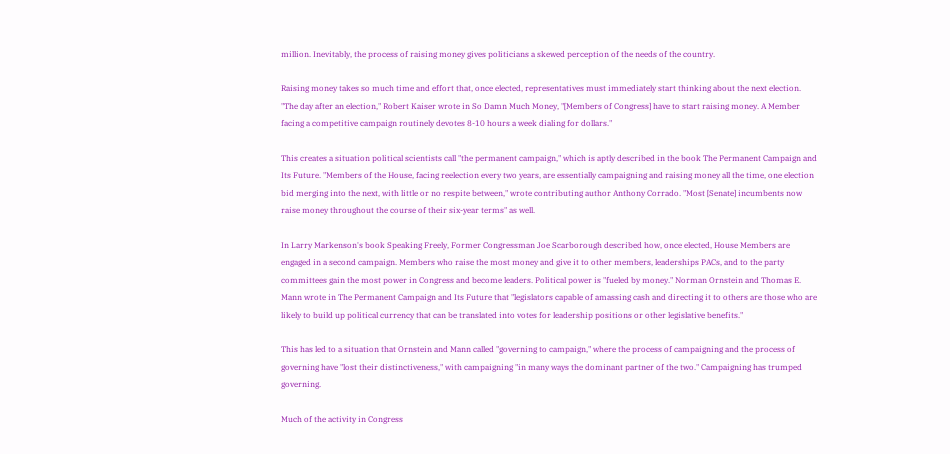million. Inevitably, the process of raising money gives politicians a skewed perception of the needs of the country.

Raising money takes so much time and effort that, once elected, representatives must immediately start thinking about the next election. "The day after an election," Robert Kaiser wrote in So Damn Much Money, "[Members of Congress] have to start raising money. A Member facing a competitive campaign routinely devotes 8-10 hours a week dialing for dollars."

This creates a situation political scientists call "the permanent campaign," which is aptly described in the book The Permanent Campaign and Its Future. "Members of the House, facing reelection every two years, are essentially campaigning and raising money all the time, one election bid merging into the next, with little or no respite between," wrote contributing author Anthony Corrado. "Most [Senate] incumbents now raise money throughout the course of their six-year terms" as well.

In Larry Markenson's book Speaking Freely, Former Congressman Joe Scarborough described how, once elected, House Members are engaged in a second campaign. Members who raise the most money and give it to other members, leaderships PACs, and to the party committees gain the most power in Congress and become leaders. Political power is "fueled by money." Norman Ornstein and Thomas E. Mann wrote in The Permanent Campaign and Its Future that "legislators capable of amassing cash and directing it to others are those who are likely to build up political currency that can be translated into votes for leadership positions or other legislative benefits."

This has led to a situation that Ornstein and Mann called "governing to campaign," where the process of campaigning and the process of governing have "lost their distinctiveness," with campaigning "in many ways the dominant partner of the two." Campaigning has trumped governing.

Much of the activity in Congress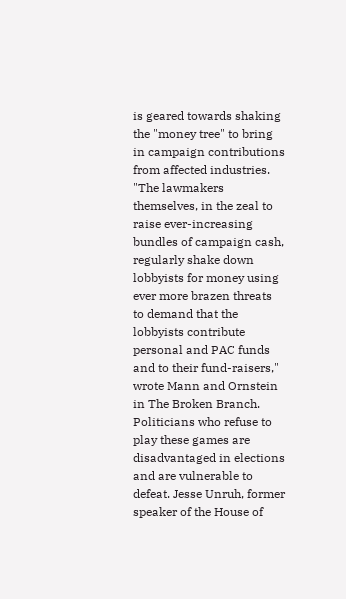is geared towards shaking the "money tree" to bring in campaign contributions from affected industries. "The lawmakers themselves, in the zeal to raise ever-increasing bundles of campaign cash, regularly shake down lobbyists for money using ever more brazen threats to demand that the lobbyists contribute personal and PAC funds and to their fund-raisers," wrote Mann and Ornstein in The Broken Branch. Politicians who refuse to play these games are disadvantaged in elections and are vulnerable to defeat. Jesse Unruh, former speaker of the House of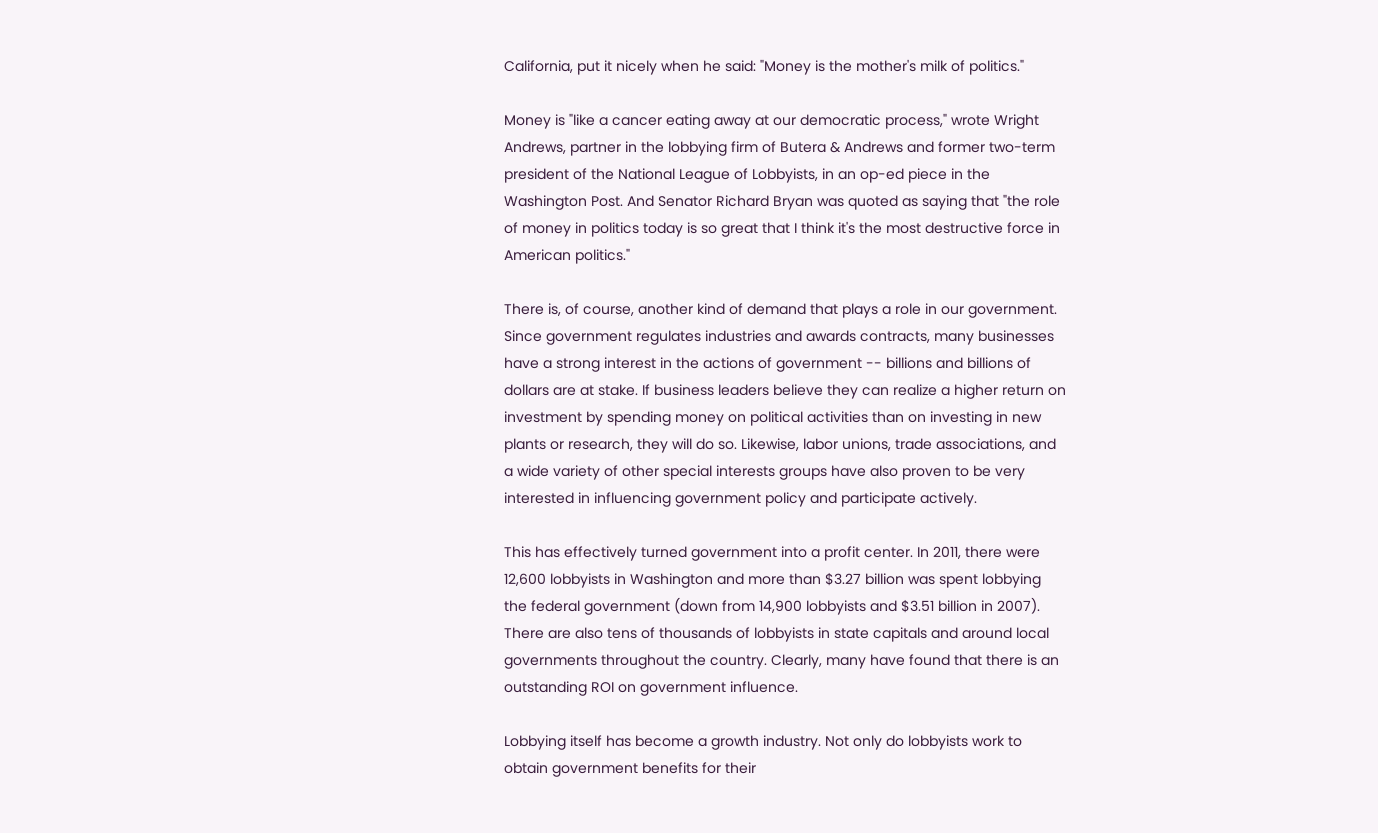California, put it nicely when he said: "Money is the mother's milk of politics."

Money is "like a cancer eating away at our democratic process," wrote Wright Andrews, partner in the lobbying firm of Butera & Andrews and former two-term president of the National League of Lobbyists, in an op-ed piece in the Washington Post. And Senator Richard Bryan was quoted as saying that "the role of money in politics today is so great that I think it's the most destructive force in American politics."

There is, of course, another kind of demand that plays a role in our government. Since government regulates industries and awards contracts, many businesses have a strong interest in the actions of government -- billions and billions of dollars are at stake. If business leaders believe they can realize a higher return on investment by spending money on political activities than on investing in new plants or research, they will do so. Likewise, labor unions, trade associations, and a wide variety of other special interests groups have also proven to be very interested in influencing government policy and participate actively.

This has effectively turned government into a profit center. In 2011, there were 12,600 lobbyists in Washington and more than $3.27 billion was spent lobbying the federal government (down from 14,900 lobbyists and $3.51 billion in 2007). There are also tens of thousands of lobbyists in state capitals and around local governments throughout the country. Clearly, many have found that there is an outstanding ROI on government influence.

Lobbying itself has become a growth industry. Not only do lobbyists work to obtain government benefits for their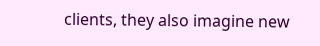clients, they also imagine new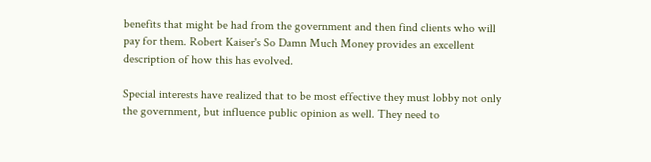benefits that might be had from the government and then find clients who will pay for them. Robert Kaiser's So Damn Much Money provides an excellent description of how this has evolved.

Special interests have realized that to be most effective they must lobby not only the government, but influence public opinion as well. They need to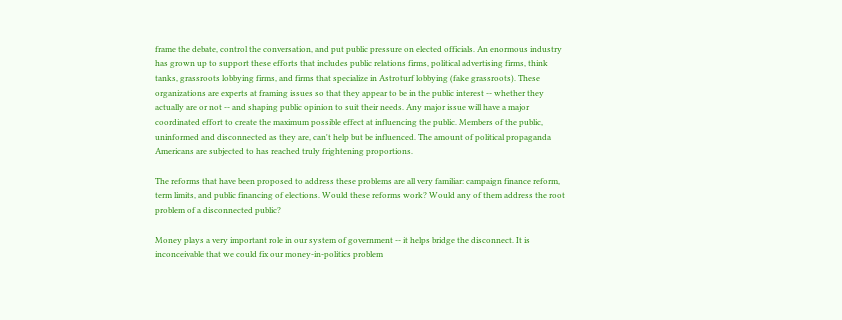frame the debate, control the conversation, and put public pressure on elected officials. An enormous industry has grown up to support these efforts that includes public relations firms, political advertising firms, think tanks, grassroots lobbying firms, and firms that specialize in Astroturf lobbying (fake grassroots). These organizations are experts at framing issues so that they appear to be in the public interest -- whether they actually are or not -- and shaping public opinion to suit their needs. Any major issue will have a major coordinated effort to create the maximum possible effect at influencing the public. Members of the public, uninformed and disconnected as they are, can't help but be influenced. The amount of political propaganda Americans are subjected to has reached truly frightening proportions.

The reforms that have been proposed to address these problems are all very familiar: campaign finance reform, term limits, and public financing of elections. Would these reforms work? Would any of them address the root problem of a disconnected public?

Money plays a very important role in our system of government -- it helps bridge the disconnect. It is inconceivable that we could fix our money-in-politics problem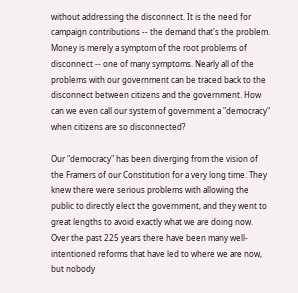without addressing the disconnect. It is the need for campaign contributions -- the demand that's the problem. Money is merely a symptom of the root problems of disconnect -- one of many symptoms. Nearly all of the problems with our government can be traced back to the disconnect between citizens and the government. How can we even call our system of government a "democracy" when citizens are so disconnected?

Our "democracy" has been diverging from the vision of the Framers of our Constitution for a very long time. They knew there were serious problems with allowing the public to directly elect the government, and they went to great lengths to avoid exactly what we are doing now. Over the past 225 years there have been many well-intentioned reforms that have led to where we are now, but nobody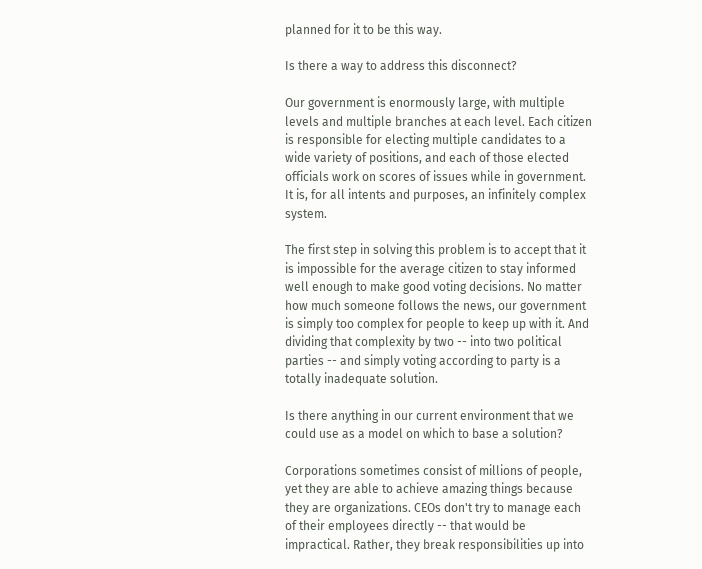planned for it to be this way.

Is there a way to address this disconnect?

Our government is enormously large, with multiple levels and multiple branches at each level. Each citizen is responsible for electing multiple candidates to a wide variety of positions, and each of those elected officials work on scores of issues while in government. It is, for all intents and purposes, an infinitely complex system.

The first step in solving this problem is to accept that it is impossible for the average citizen to stay informed well enough to make good voting decisions. No matter how much someone follows the news, our government is simply too complex for people to keep up with it. And dividing that complexity by two -- into two political parties -- and simply voting according to party is a totally inadequate solution.

Is there anything in our current environment that we could use as a model on which to base a solution?

Corporations sometimes consist of millions of people, yet they are able to achieve amazing things because they are organizations. CEOs don't try to manage each of their employees directly -- that would be impractical. Rather, they break responsibilities up into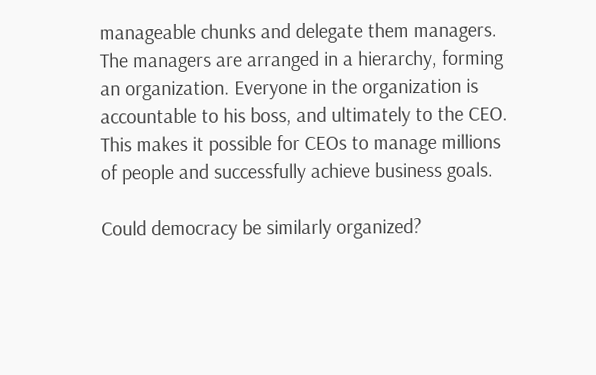manageable chunks and delegate them managers. The managers are arranged in a hierarchy, forming an organization. Everyone in the organization is accountable to his boss, and ultimately to the CEO. This makes it possible for CEOs to manage millions of people and successfully achieve business goals.

Could democracy be similarly organized?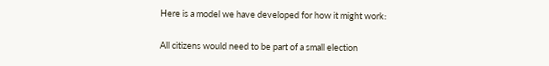Here is a model we have developed for how it might work:

All citizens would need to be part of a small election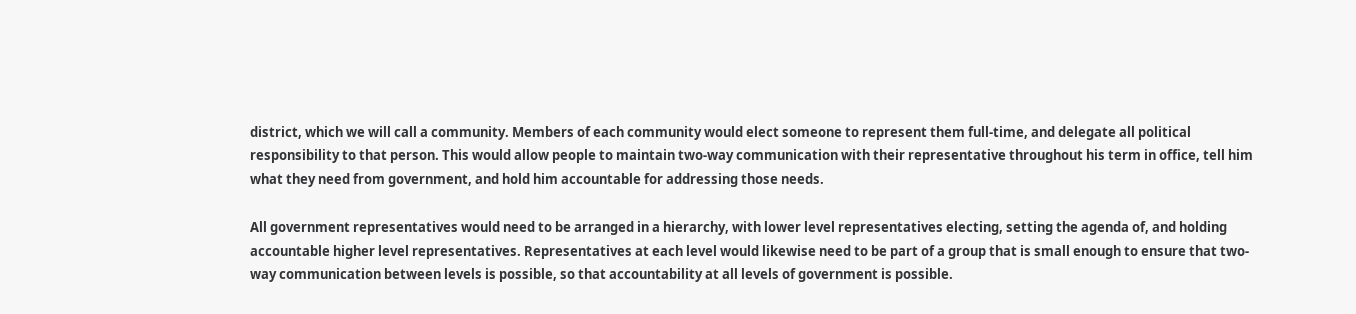district, which we will call a community. Members of each community would elect someone to represent them full-time, and delegate all political responsibility to that person. This would allow people to maintain two-way communication with their representative throughout his term in office, tell him what they need from government, and hold him accountable for addressing those needs.

All government representatives would need to be arranged in a hierarchy, with lower level representatives electing, setting the agenda of, and holding accountable higher level representatives. Representatives at each level would likewise need to be part of a group that is small enough to ensure that two-way communication between levels is possible, so that accountability at all levels of government is possible.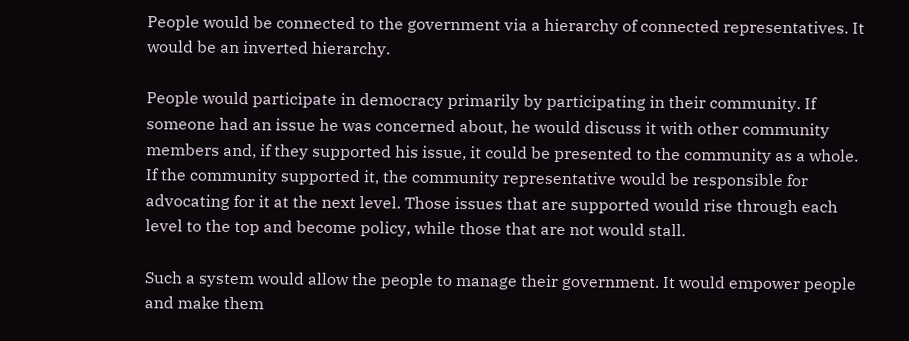People would be connected to the government via a hierarchy of connected representatives. It would be an inverted hierarchy.

People would participate in democracy primarily by participating in their community. If someone had an issue he was concerned about, he would discuss it with other community members and, if they supported his issue, it could be presented to the community as a whole. If the community supported it, the community representative would be responsible for advocating for it at the next level. Those issues that are supported would rise through each level to the top and become policy, while those that are not would stall.

Such a system would allow the people to manage their government. It would empower people and make them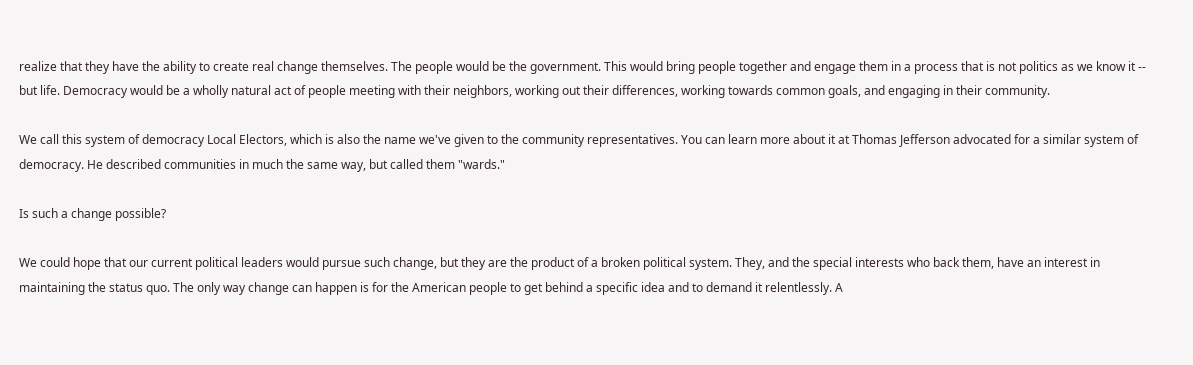realize that they have the ability to create real change themselves. The people would be the government. This would bring people together and engage them in a process that is not politics as we know it -- but life. Democracy would be a wholly natural act of people meeting with their neighbors, working out their differences, working towards common goals, and engaging in their community.

We call this system of democracy Local Electors, which is also the name we've given to the community representatives. You can learn more about it at Thomas Jefferson advocated for a similar system of democracy. He described communities in much the same way, but called them "wards."

Is such a change possible?

We could hope that our current political leaders would pursue such change, but they are the product of a broken political system. They, and the special interests who back them, have an interest in maintaining the status quo. The only way change can happen is for the American people to get behind a specific idea and to demand it relentlessly. A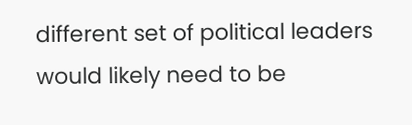different set of political leaders would likely need to be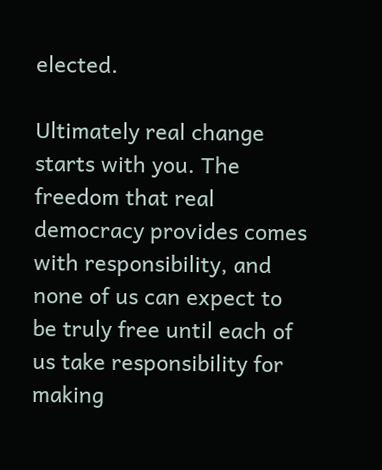elected.

Ultimately real change starts with you. The freedom that real democracy provides comes with responsibility, and none of us can expect to be truly free until each of us take responsibility for making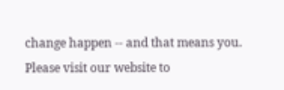change happen -- and that means you. Please visit our website to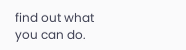find out what you can do.